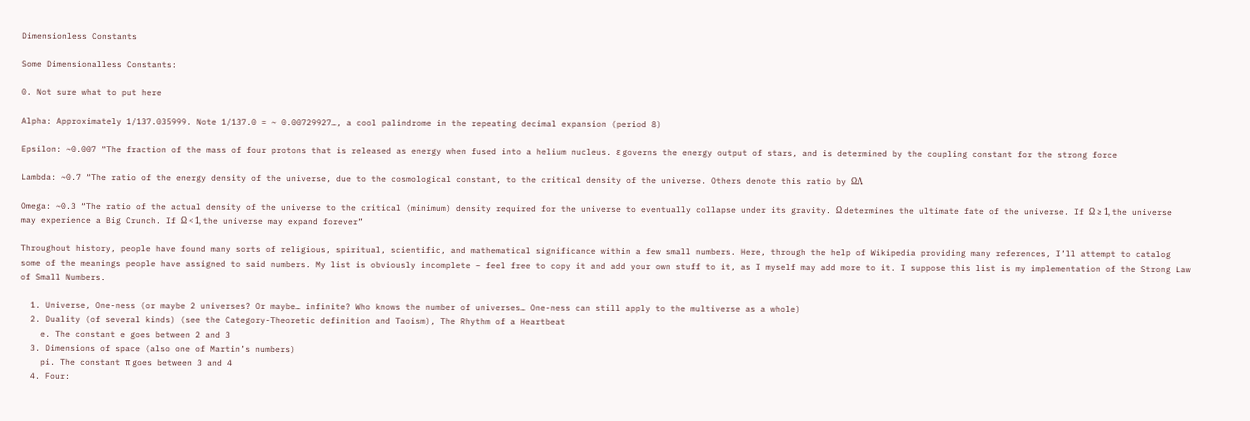Dimensionless Constants

Some Dimensionalless Constants:

0. Not sure what to put here

Alpha: Approximately 1/137.035999. Note 1/137.0 = ~ 0.00729927…, a cool palindrome in the repeating decimal expansion (period 8)

Epsilon: ~0.007 “The fraction of the mass of four protons that is released as energy when fused into a helium nucleus. ε governs the energy output of stars, and is determined by the coupling constant for the strong force

Lambda: ~0.7 “The ratio of the energy density of the universe, due to the cosmological constant, to the critical density of the universe. Others denote this ratio by ΩΛ

Omega: ~0.3 “The ratio of the actual density of the universe to the critical (minimum) density required for the universe to eventually collapse under its gravity. Ω determines the ultimate fate of the universe. If Ω ≥ 1, the universe may experience a Big Crunch. If Ω < 1, the universe may expand forever”

Throughout history, people have found many sorts of religious, spiritual, scientific, and mathematical significance within a few small numbers. Here, through the help of Wikipedia providing many references, I’ll attempt to catalog some of the meanings people have assigned to said numbers. My list is obviously incomplete – feel free to copy it and add your own stuff to it, as I myself may add more to it. I suppose this list is my implementation of the Strong Law of Small Numbers.

  1. Universe, One-ness (or maybe 2 universes? Or maybe… infinite? Who knows the number of universes… One-ness can still apply to the multiverse as a whole)
  2. Duality (of several kinds) (see the Category-Theoretic definition and Taoism), The Rhythm of a Heartbeat
    e. The constant e goes between 2 and 3
  3. Dimensions of space (also one of Martin’s numbers)
    pi. The constant π goes between 3 and 4
  4. Four: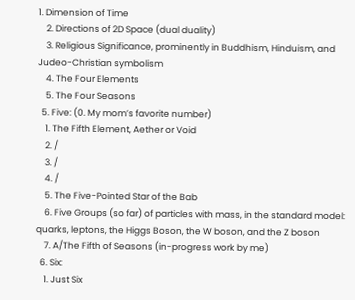1. Dimension of Time
    2. Directions of 2D Space (dual duality)
    3. Religious Significance, prominently in Buddhism, Hinduism, and Judeo-Christian symbolism
    4. The Four Elements
    5. The Four Seasons
  5. Five: (0. My mom’s favorite number)
    1. The Fifth Element, Aether or Void
    2. /
    3. /
    4. /
    5. The Five-Pointed Star of the Bab
    6. Five Groups (so far) of particles with mass, in the standard model: quarks, leptons, the Higgs Boson, the W boson, and the Z boson
    7. A/The Fifth of Seasons (in-progress work by me)
  6. Six:
    1. Just Six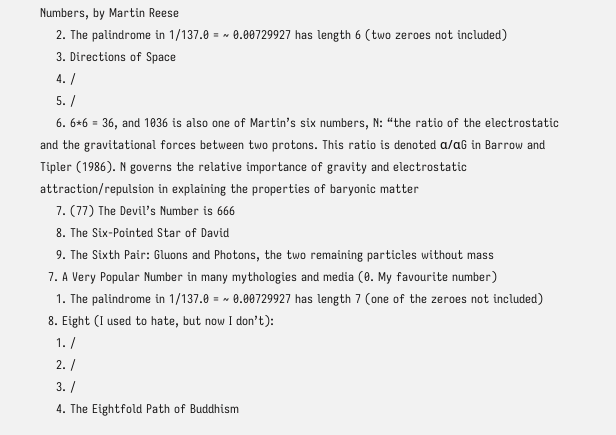Numbers, by Martin Reese
    2. The palindrome in 1/137.0 = ~ 0.00729927 has length 6 (two zeroes not included)
    3. Directions of Space
    4. /
    5. /
    6. 6*6 = 36, and 1036 is also one of Martin’s six numbers, N: “the ratio of the electrostatic and the gravitational forces between two protons. This ratio is denoted α/αG in Barrow and Tipler (1986). N governs the relative importance of gravity and electrostatic attraction/repulsion in explaining the properties of baryonic matter
    7. (77) The Devil’s Number is 666
    8. The Six-Pointed Star of David
    9. The Sixth Pair: Gluons and Photons, the two remaining particles without mass
  7. A Very Popular Number in many mythologies and media (0. My favourite number)
    1. The palindrome in 1/137.0 = ~ 0.00729927 has length 7 (one of the zeroes not included)
  8. Eight (I used to hate, but now I don’t):
    1. /
    2. /
    3. /
    4. The Eightfold Path of Buddhism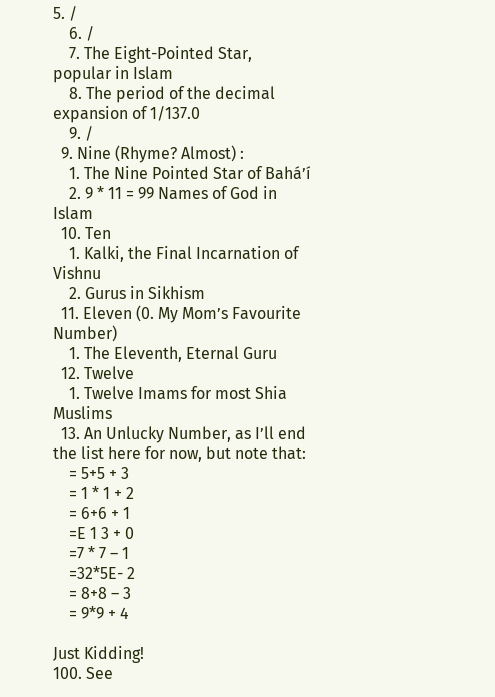5. /
    6. /
    7. The Eight-Pointed Star, popular in Islam
    8. The period of the decimal expansion of 1/137.0
    9. /
  9. Nine (Rhyme? Almost) :
    1. The Nine Pointed Star of Baháʼí
    2. 9 * 11 = 99 Names of God in Islam
  10. Ten
    1. Kalki, the Final Incarnation of Vishnu
    2. Gurus in Sikhism
  11. Eleven (0. My Mom’s Favourite Number)
    1. The Eleventh, Eternal Guru
  12. Twelve
    1. Twelve Imams for most Shia Muslims
  13. An Unlucky Number, as I’ll end the list here for now, but note that:
    = 5+5 + 3
    = 1 * 1 + 2
    = 6+6 + 1
    =E 1 3 + 0
    =7 * 7 – 1
    =32*5E- 2
    = 8+8 – 3
    = 9*9 + 4

Just Kidding!
100. See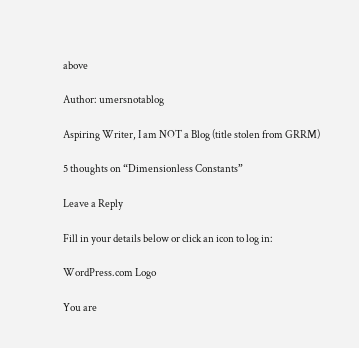above

Author: umersnotablog

Aspiring Writer, I am NOT a Blog (title stolen from GRRM)

5 thoughts on “Dimensionless Constants”

Leave a Reply

Fill in your details below or click an icon to log in:

WordPress.com Logo

You are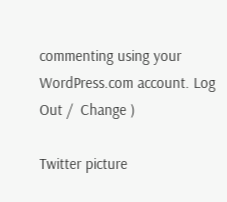commenting using your WordPress.com account. Log Out /  Change )

Twitter picture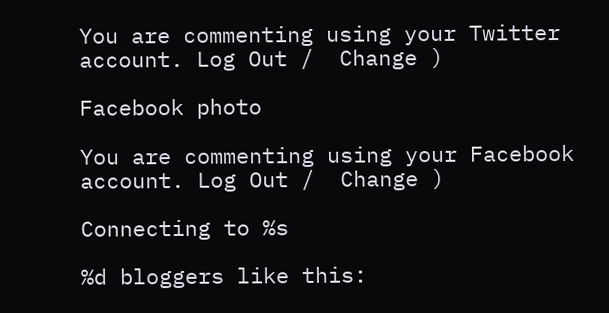You are commenting using your Twitter account. Log Out /  Change )

Facebook photo

You are commenting using your Facebook account. Log Out /  Change )

Connecting to %s

%d bloggers like this: